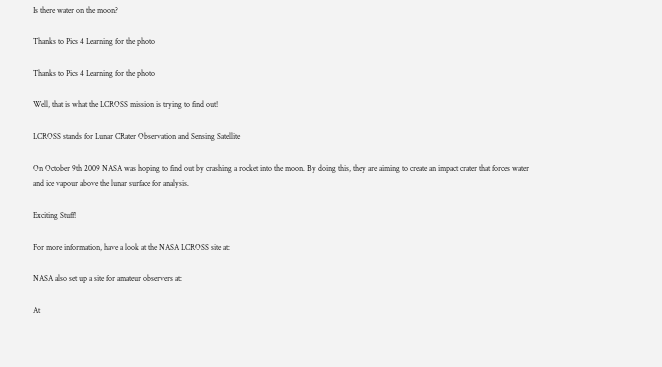Is there water on the moon?

Thanks to Pics 4 Learning for the photo

Thanks to Pics 4 Learning for the photo

Well, that is what the LCROSS mission is trying to find out!

LCROSS stands for Lunar CRater Observation and Sensing Satellite

On October 9th 2009 NASA was hoping to find out by crashing a rocket into the moon. By doing this, they are aiming to create an impact crater that forces water and ice vapour above the lunar surface for analysis.

Exciting Stuff!

For more information, have a look at the NASA LCROSS site at:

NASA also set up a site for amateur observers at:

At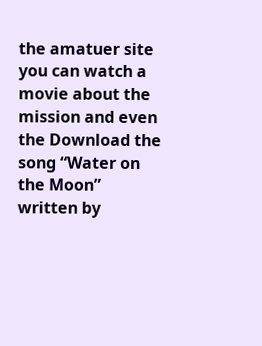the amatuer site you can watch a movie about the mission and even the Download the song “Water on the Moon” written by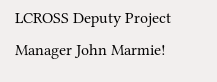LCROSS Deputy Project Manager John Marmie!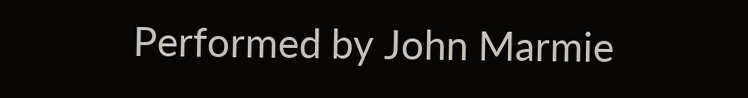Performed by John Marmie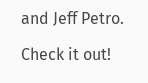and Jeff Petro.

Check it out!